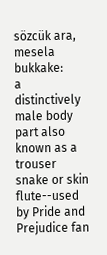sözcük ara, mesela bukkake:
a distinctively male body part also known as a trouser snake or skin flute--used by Pride and Prejudice fan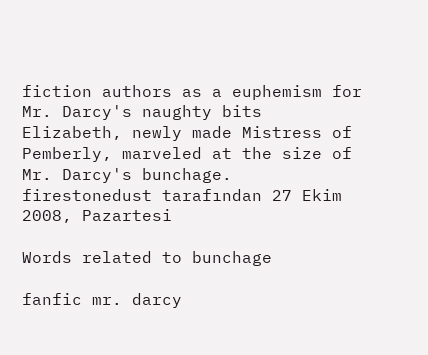fiction authors as a euphemism for Mr. Darcy's naughty bits
Elizabeth, newly made Mistress of Pemberly, marveled at the size of Mr. Darcy's bunchage.
firestonedust tarafından 27 Ekim 2008, Pazartesi

Words related to bunchage

fanfic mr. darcy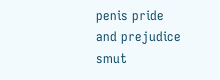penis pride and prejudice smut